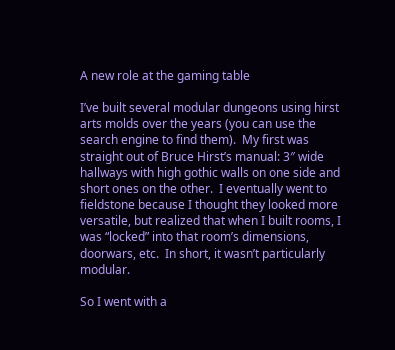A new role at the gaming table

I’ve built several modular dungeons using hirst arts molds over the years (you can use the search engine to find them).  My first was straight out of Bruce Hirst’s manual: 3″ wide hallways with high gothic walls on one side and short ones on the other.  I eventually went to fieldstone because I thought they looked more versatile, but realized that when I built rooms, I was “locked” into that room’s dimensions, doorwars, etc.  In short, it wasn’t particularly modular.

So I went with a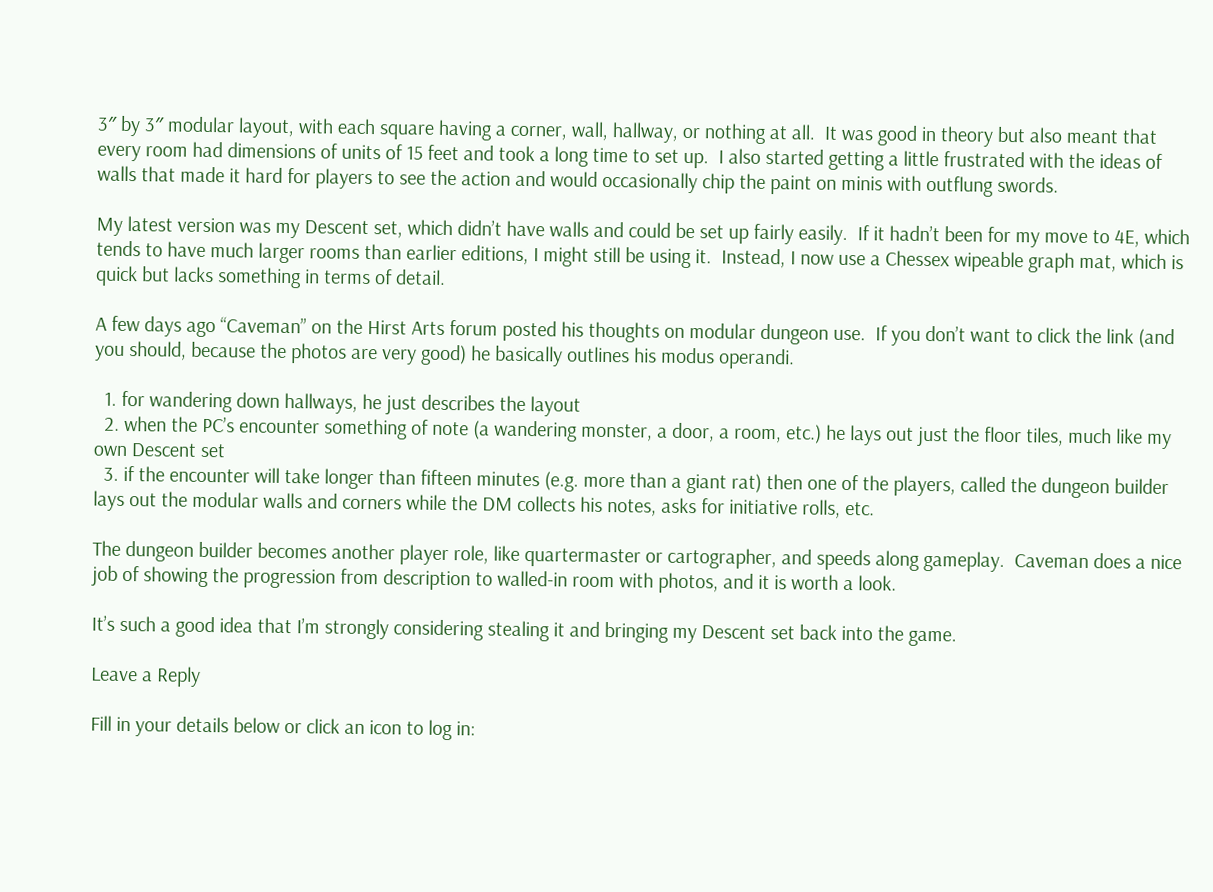3″ by 3″ modular layout, with each square having a corner, wall, hallway, or nothing at all.  It was good in theory but also meant that every room had dimensions of units of 15 feet and took a long time to set up.  I also started getting a little frustrated with the ideas of walls that made it hard for players to see the action and would occasionally chip the paint on minis with outflung swords.

My latest version was my Descent set, which didn’t have walls and could be set up fairly easily.  If it hadn’t been for my move to 4E, which tends to have much larger rooms than earlier editions, I might still be using it.  Instead, I now use a Chessex wipeable graph mat, which is quick but lacks something in terms of detail.

A few days ago “Caveman” on the Hirst Arts forum posted his thoughts on modular dungeon use.  If you don’t want to click the link (and you should, because the photos are very good) he basically outlines his modus operandi.

  1. for wandering down hallways, he just describes the layout
  2. when the PC’s encounter something of note (a wandering monster, a door, a room, etc.) he lays out just the floor tiles, much like my own Descent set
  3. if the encounter will take longer than fifteen minutes (e.g. more than a giant rat) then one of the players, called the dungeon builder lays out the modular walls and corners while the DM collects his notes, asks for initiative rolls, etc.

The dungeon builder becomes another player role, like quartermaster or cartographer, and speeds along gameplay.  Caveman does a nice job of showing the progression from description to walled-in room with photos, and it is worth a look.

It’s such a good idea that I’m strongly considering stealing it and bringing my Descent set back into the game.

Leave a Reply

Fill in your details below or click an icon to log in: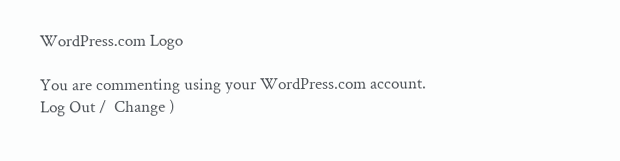WordPress.com Logo

You are commenting using your WordPress.com account. Log Out /  Change )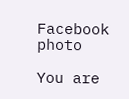Facebook photo

You are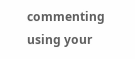commenting using your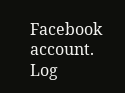Facebook account. Log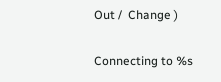Out /  Change )

Connecting to %s